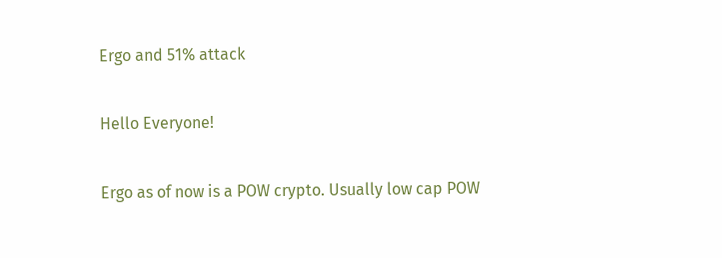Ergo and 51% attack

Hello Everyone!

Ergo as of now is a POW crypto. Usually low cap POW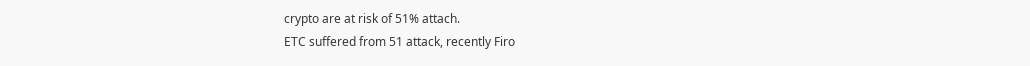crypto are at risk of 51% attach.
ETC suffered from 51 attack, recently Firo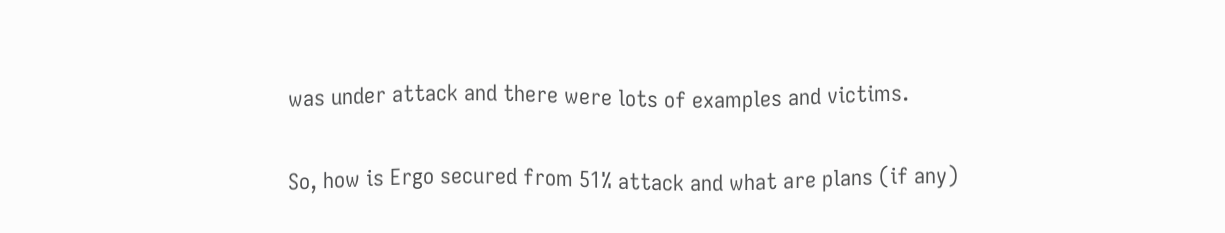was under attack and there were lots of examples and victims.

So, how is Ergo secured from 51% attack and what are plans (if any)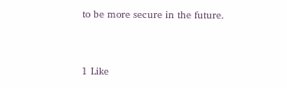to be more secure in the future.


1 Like